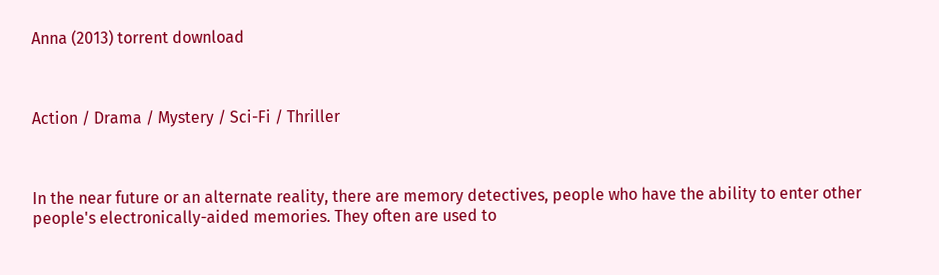Anna (2013) torrent download



Action / Drama / Mystery / Sci-Fi / Thriller



In the near future or an alternate reality, there are memory detectives, people who have the ability to enter other people's electronically-aided memories. They often are used to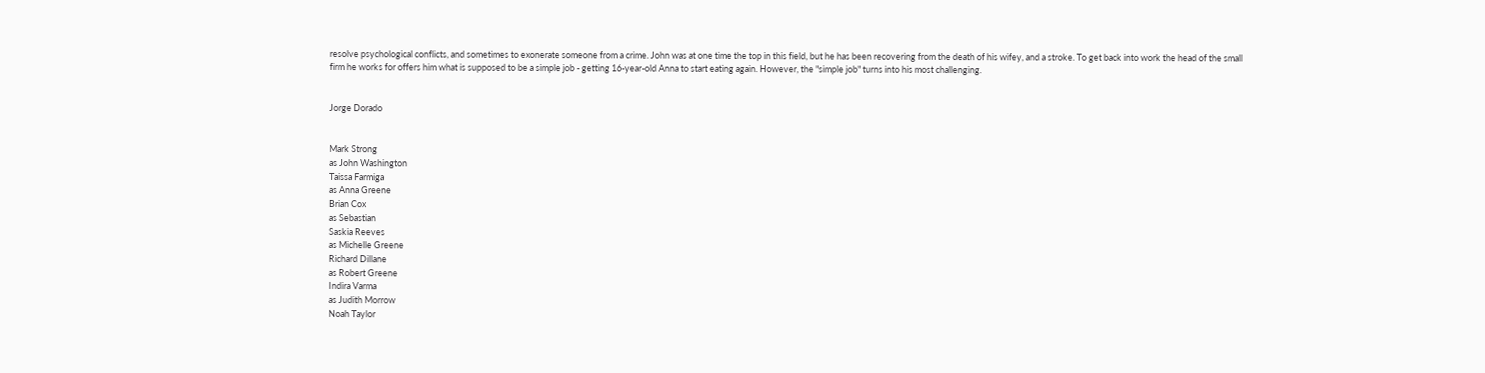resolve psychological conflicts, and sometimes to exonerate someone from a crime. John was at one time the top in this field, but he has been recovering from the death of his wifey, and a stroke. To get back into work the head of the small firm he works for offers him what is supposed to be a simple job - getting 16-year-old Anna to start eating again. However, the "simple job" turns into his most challenging.


Jorge Dorado


Mark Strong
as John Washington
Taissa Farmiga
as Anna Greene
Brian Cox
as Sebastian
Saskia Reeves
as Michelle Greene
Richard Dillane
as Robert Greene
Indira Varma
as Judith Morrow
Noah Taylor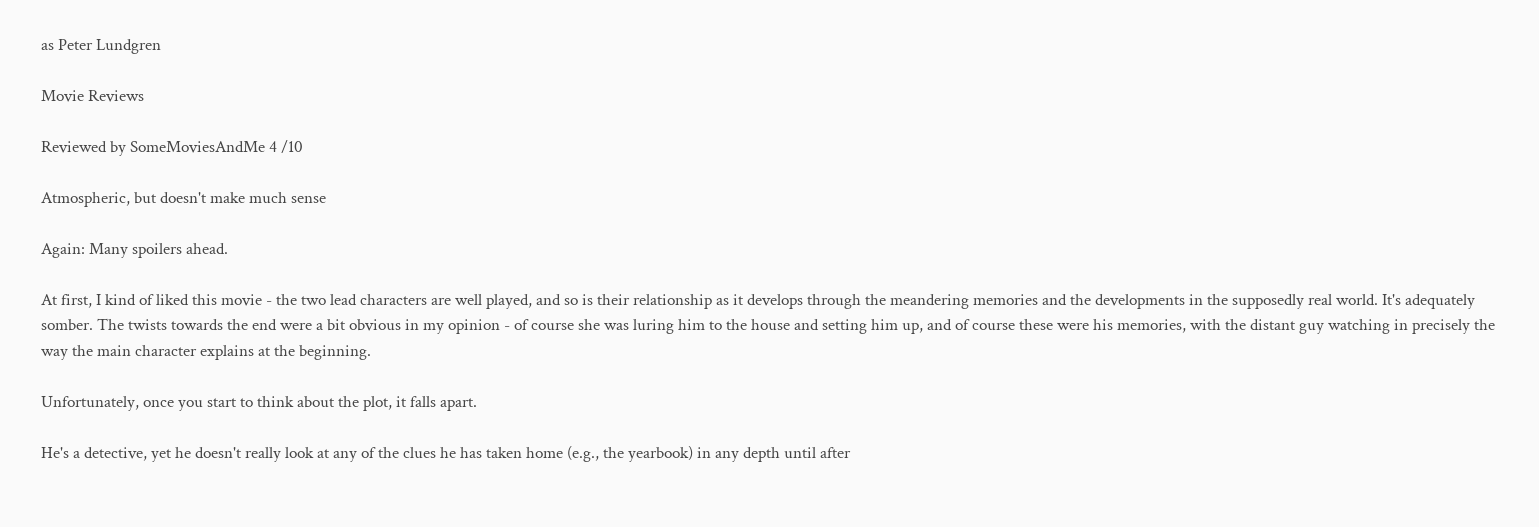as Peter Lundgren

Movie Reviews

Reviewed by SomeMoviesAndMe 4 /10

Atmospheric, but doesn't make much sense

Again: Many spoilers ahead.

At first, I kind of liked this movie - the two lead characters are well played, and so is their relationship as it develops through the meandering memories and the developments in the supposedly real world. It's adequately somber. The twists towards the end were a bit obvious in my opinion - of course she was luring him to the house and setting him up, and of course these were his memories, with the distant guy watching in precisely the way the main character explains at the beginning.

Unfortunately, once you start to think about the plot, it falls apart.

He's a detective, yet he doesn't really look at any of the clues he has taken home (e.g., the yearbook) in any depth until after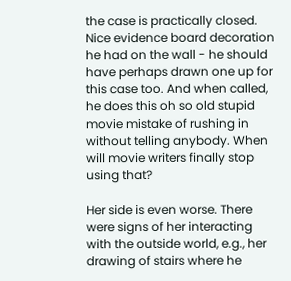the case is practically closed. Nice evidence board decoration he had on the wall - he should have perhaps drawn one up for this case too. And when called, he does this oh so old stupid movie mistake of rushing in without telling anybody. When will movie writers finally stop using that?

Her side is even worse. There were signs of her interacting with the outside world, e.g., her drawing of stairs where he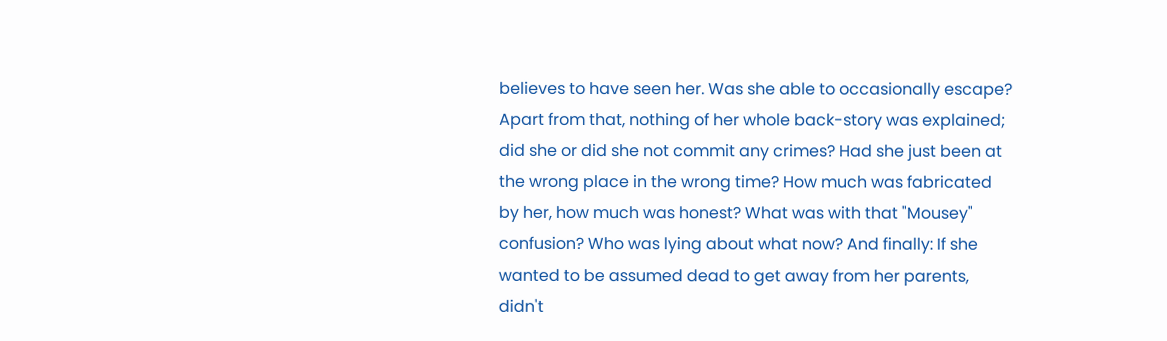believes to have seen her. Was she able to occasionally escape? Apart from that, nothing of her whole back-story was explained; did she or did she not commit any crimes? Had she just been at the wrong place in the wrong time? How much was fabricated by her, how much was honest? What was with that "Mousey" confusion? Who was lying about what now? And finally: If she wanted to be assumed dead to get away from her parents, didn't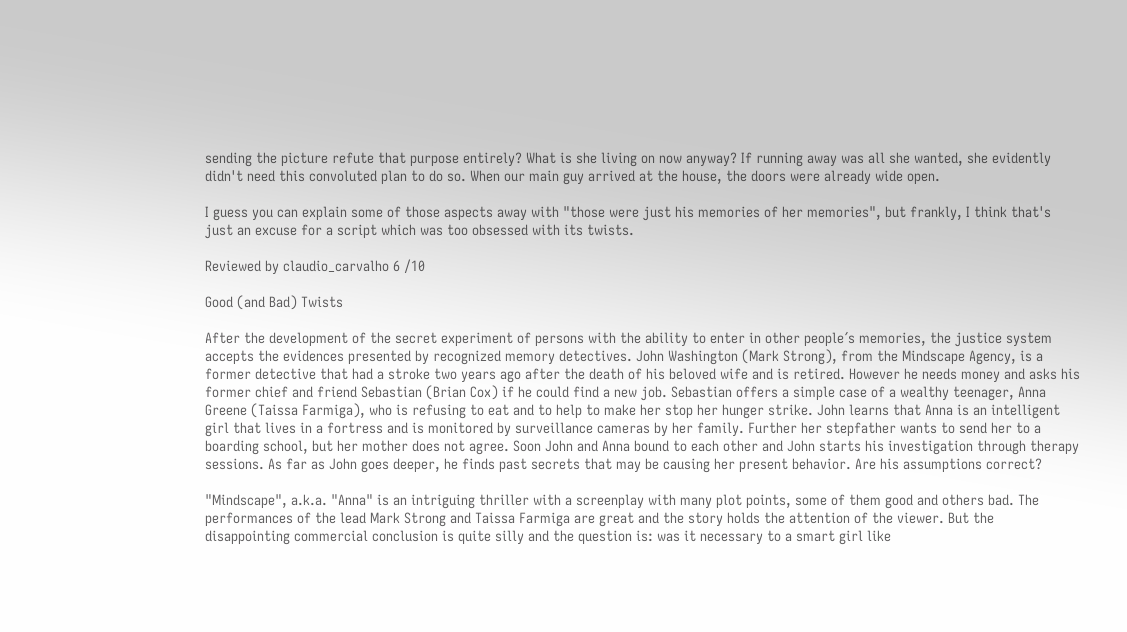sending the picture refute that purpose entirely? What is she living on now anyway? If running away was all she wanted, she evidently didn't need this convoluted plan to do so. When our main guy arrived at the house, the doors were already wide open.

I guess you can explain some of those aspects away with "those were just his memories of her memories", but frankly, I think that's just an excuse for a script which was too obsessed with its twists.

Reviewed by claudio_carvalho 6 /10

Good (and Bad) Twists

After the development of the secret experiment of persons with the ability to enter in other people´s memories, the justice system accepts the evidences presented by recognized memory detectives. John Washington (Mark Strong), from the Mindscape Agency, is a former detective that had a stroke two years ago after the death of his beloved wife and is retired. However he needs money and asks his former chief and friend Sebastian (Brian Cox) if he could find a new job. Sebastian offers a simple case of a wealthy teenager, Anna Greene (Taissa Farmiga), who is refusing to eat and to help to make her stop her hunger strike. John learns that Anna is an intelligent girl that lives in a fortress and is monitored by surveillance cameras by her family. Further her stepfather wants to send her to a boarding school, but her mother does not agree. Soon John and Anna bound to each other and John starts his investigation through therapy sessions. As far as John goes deeper, he finds past secrets that may be causing her present behavior. Are his assumptions correct?

"Mindscape", a.k.a. "Anna" is an intriguing thriller with a screenplay with many plot points, some of them good and others bad. The performances of the lead Mark Strong and Taissa Farmiga are great and the story holds the attention of the viewer. But the disappointing commercial conclusion is quite silly and the question is: was it necessary to a smart girl like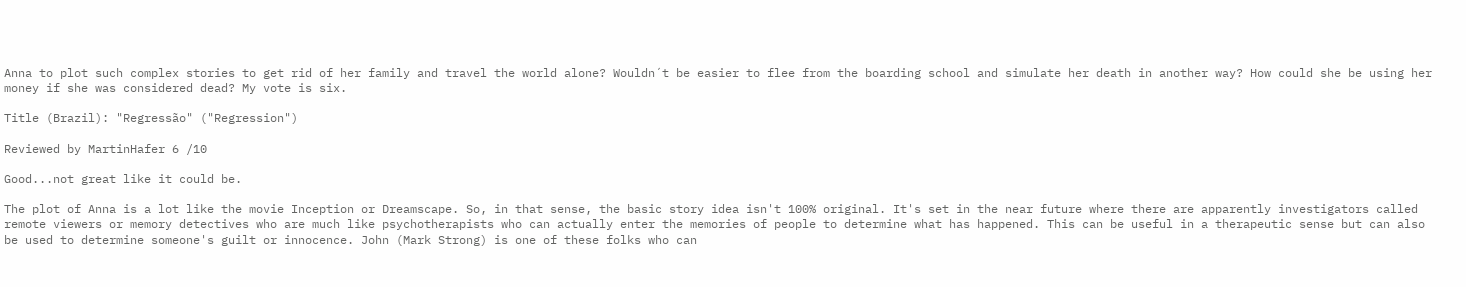Anna to plot such complex stories to get rid of her family and travel the world alone? Wouldn´t be easier to flee from the boarding school and simulate her death in another way? How could she be using her money if she was considered dead? My vote is six.

Title (Brazil): "Regressão" ("Regression")

Reviewed by MartinHafer 6 /10

Good...not great like it could be.

The plot of Anna is a lot like the movie Inception or Dreamscape. So, in that sense, the basic story idea isn't 100% original. It's set in the near future where there are apparently investigators called remote viewers or memory detectives who are much like psychotherapists who can actually enter the memories of people to determine what has happened. This can be useful in a therapeutic sense but can also be used to determine someone's guilt or innocence. John (Mark Strong) is one of these folks who can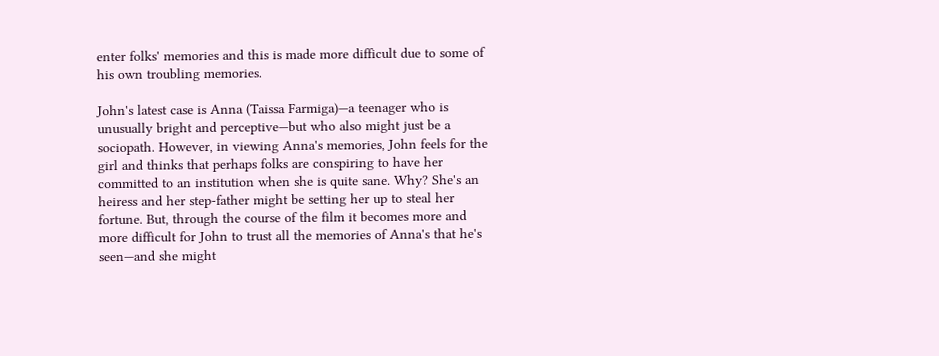enter folks' memories and this is made more difficult due to some of his own troubling memories.

John's latest case is Anna (Taissa Farmiga)—a teenager who is unusually bright and perceptive—but who also might just be a sociopath. However, in viewing Anna's memories, John feels for the girl and thinks that perhaps folks are conspiring to have her committed to an institution when she is quite sane. Why? She's an heiress and her step-father might be setting her up to steal her fortune. But, through the course of the film it becomes more and more difficult for John to trust all the memories of Anna's that he's seen—and she might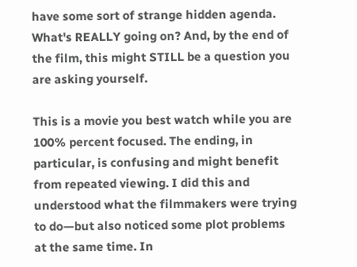have some sort of strange hidden agenda. What's REALLY going on? And, by the end of the film, this might STILL be a question you are asking yourself.

This is a movie you best watch while you are 100% percent focused. The ending, in particular, is confusing and might benefit from repeated viewing. I did this and understood what the filmmakers were trying to do—but also noticed some plot problems at the same time. In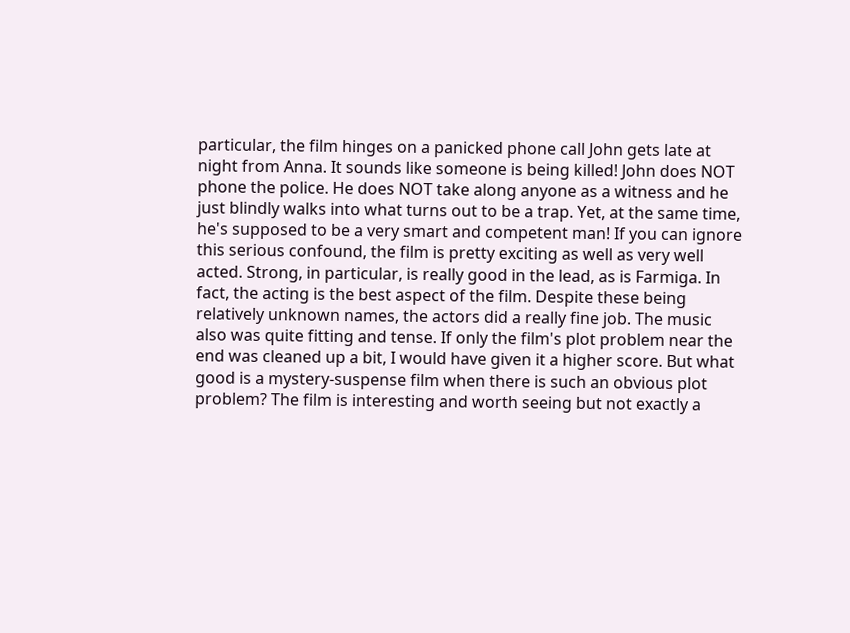particular, the film hinges on a panicked phone call John gets late at night from Anna. It sounds like someone is being killed! John does NOT phone the police. He does NOT take along anyone as a witness and he just blindly walks into what turns out to be a trap. Yet, at the same time, he's supposed to be a very smart and competent man! If you can ignore this serious confound, the film is pretty exciting as well as very well acted. Strong, in particular, is really good in the lead, as is Farmiga. In fact, the acting is the best aspect of the film. Despite these being relatively unknown names, the actors did a really fine job. The music also was quite fitting and tense. If only the film's plot problem near the end was cleaned up a bit, I would have given it a higher score. But what good is a mystery-suspense film when there is such an obvious plot problem? The film is interesting and worth seeing but not exactly a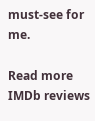must-see for me.

Read more IMDb reviews